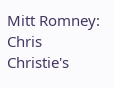Mitt Romney: Chris Christie's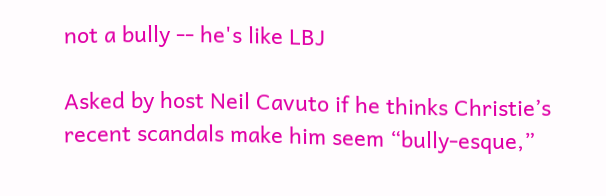not a bully -- he's like LBJ

Asked by host Neil Cavuto if he thinks Christie’s recent scandals make him seem “bully-esque,”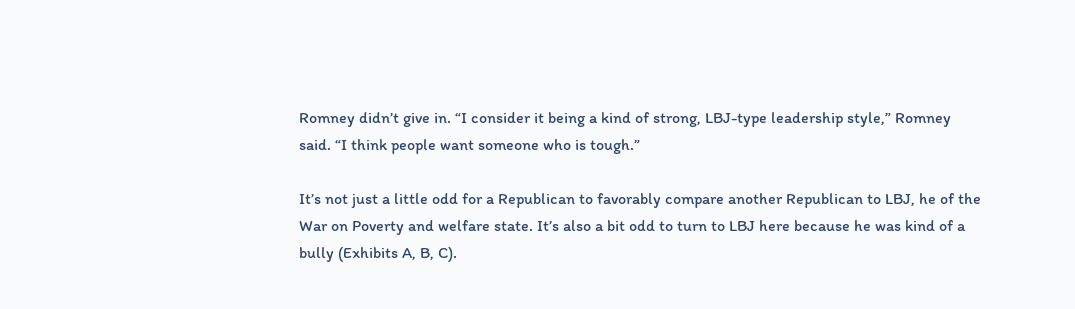Romney didn’t give in. “I consider it being a kind of strong, LBJ-type leadership style,” Romney said. “I think people want someone who is tough.”

It’s not just a little odd for a Republican to favorably compare another Republican to LBJ, he of the War on Poverty and welfare state. It’s also a bit odd to turn to LBJ here because he was kind of a bully (Exhibits A, B, C).